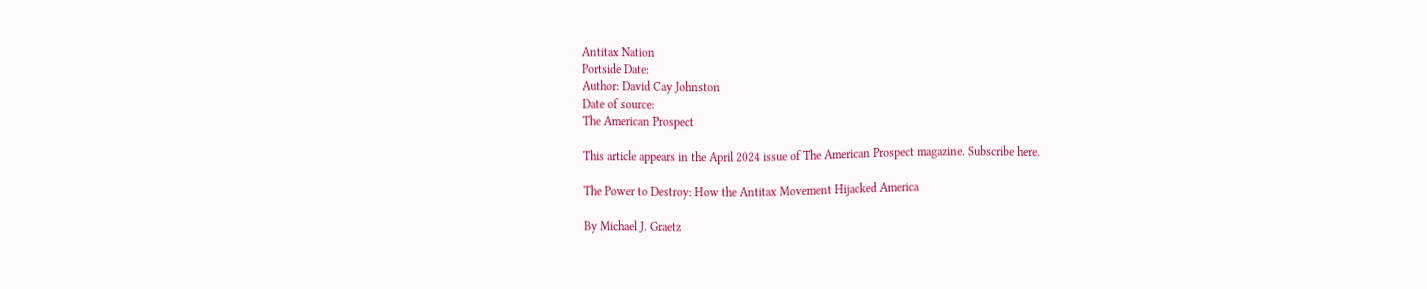Antitax Nation
Portside Date:
Author: David Cay Johnston
Date of source:
The American Prospect

This article appears in the April 2024 issue of The American Prospect magazine. Subscribe here.

The Power to Destroy: How the Antitax Movement Hijacked America

By Michael J. Graetz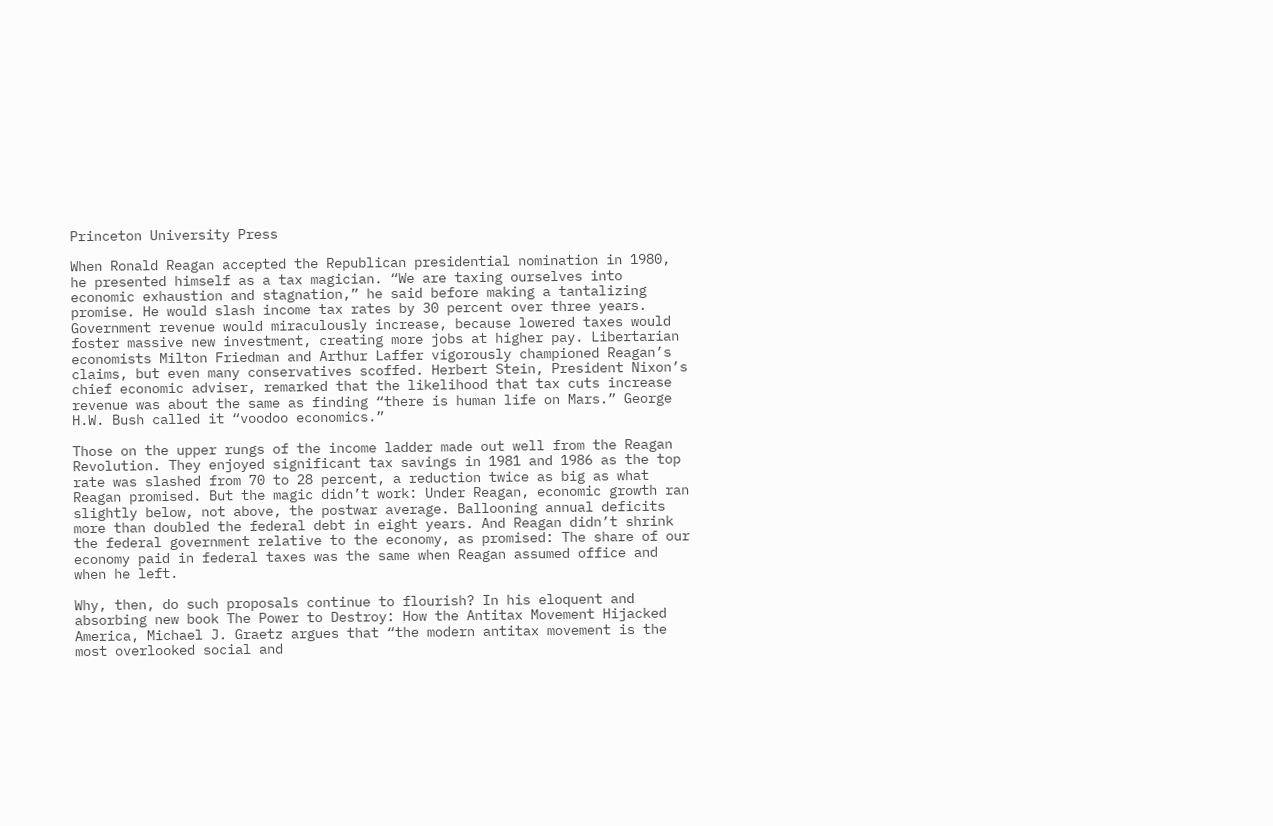Princeton University Press

When Ronald Reagan accepted the Republican presidential nomination in 1980, he presented himself as a tax magician. “We are taxing ourselves into economic exhaustion and stagnation,” he said before making a tantalizing promise. He would slash income tax rates by 30 percent over three years. Government revenue would miraculously increase, because lowered taxes would foster massive new investment, creating more jobs at higher pay. Libertarian economists Milton Friedman and Arthur Laffer vigorously championed Reagan’s claims, but even many conservatives scoffed. Herbert Stein, President Nixon’s chief economic adviser, remarked that the likelihood that tax cuts increase revenue was about the same as finding “there is human life on Mars.” George H.W. Bush called it “voodoo economics.”

Those on the upper rungs of the income ladder made out well from the Reagan Revolution. They enjoyed significant tax savings in 1981 and 1986 as the top rate was slashed from 70 to 28 percent, a reduction twice as big as what Reagan promised. But the magic didn’t work: Under Reagan, economic growth ran slightly below, not above, the postwar average. Ballooning annual deficits more than doubled the federal debt in eight years. And Reagan didn’t shrink the federal government relative to the economy, as promised: The share of our economy paid in federal taxes was the same when Reagan assumed office and when he left.

Why, then, do such proposals continue to flourish? In his eloquent and absorbing new book The Power to Destroy: How the Antitax Movement Hijacked America, Michael J. Graetz argues that “the modern antitax movement is the most overlooked social and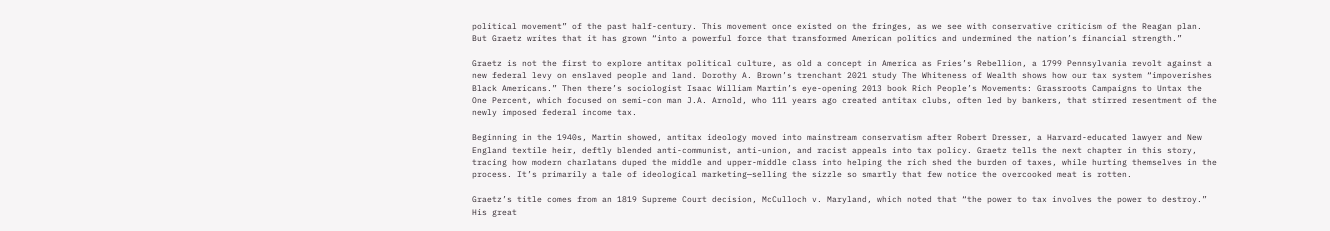political movement” of the past half-century. This movement once existed on the fringes, as we see with conservative criticism of the Reagan plan. But Graetz writes that it has grown “into a powerful force that transformed American politics and undermined the nation’s financial strength.”

Graetz is not the first to explore antitax political culture, as old a concept in America as Fries’s Rebellion, a 1799 Pennsylvania revolt against a new federal levy on enslaved people and land. Dorothy A. Brown’s trenchant 2021 study The Whiteness of Wealth shows how our tax system “impoverishes Black Americans.” Then there’s sociologist Isaac William Martin’s eye-opening 2013 book Rich People’s Movements: Grassroots Campaigns to Untax the One Percent, which focused on semi-con man J.A. Arnold, who 111 years ago created antitax clubs, often led by bankers, that stirred resentment of the newly imposed federal income tax.

Beginning in the 1940s, Martin showed, antitax ideology moved into mainstream conservatism after Robert Dresser, a Harvard-educated lawyer and New England textile heir, deftly blended anti-communist, anti-union, and racist appeals into tax policy. Graetz tells the next chapter in this story, tracing how modern charlatans duped the middle and upper-middle class into helping the rich shed the burden of taxes, while hurting themselves in the process. It’s primarily a tale of ideological marketing—selling the sizzle so smartly that few notice the overcooked meat is rotten.

Graetz’s title comes from an 1819 Supreme Court decision, McCulloch v. Maryland, which noted that “the power to tax involves the power to destroy.” His great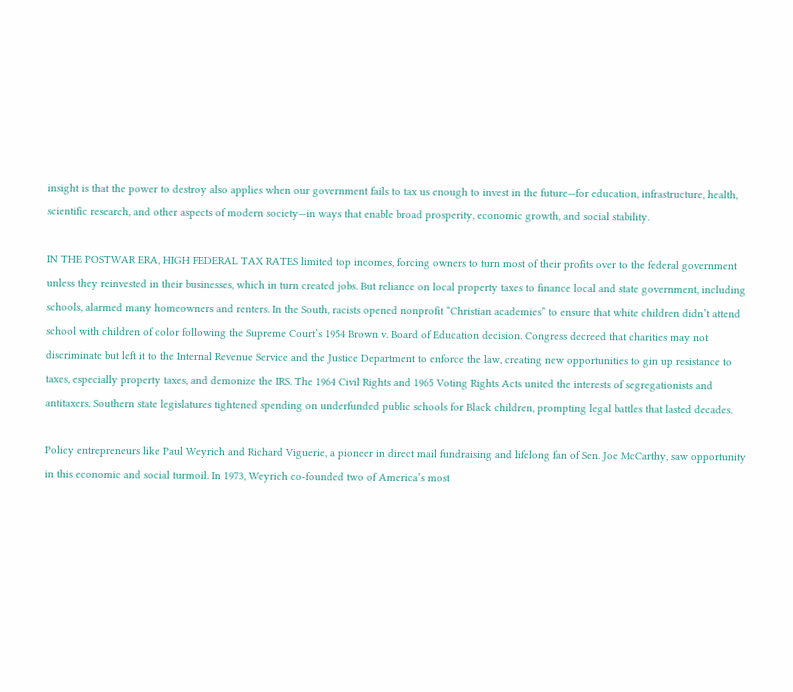insight is that the power to destroy also applies when our government fails to tax us enough to invest in the future—for education, infrastructure, health, scientific research, and other aspects of modern society—in ways that enable broad prosperity, economic growth, and social stability.

IN THE POSTWAR ERA, HIGH FEDERAL TAX RATES limited top incomes, forcing owners to turn most of their profits over to the federal government unless they reinvested in their businesses, which in turn created jobs. But reliance on local property taxes to finance local and state government, including schools, alarmed many homeowners and renters. In the South, racists opened nonprofit “Christian academies” to ensure that white children didn’t attend school with children of color following the Supreme Court’s 1954 Brown v. Board of Education decision. Congress decreed that charities may not discriminate but left it to the Internal Revenue Service and the Justice Department to enforce the law, creating new opportunities to gin up resistance to taxes, especially property taxes, and demonize the IRS. The 1964 Civil Rights and 1965 Voting Rights Acts united the interests of segregationists and antitaxers. Southern state legislatures tightened spending on underfunded public schools for Black children, prompting legal battles that lasted decades.

Policy entrepreneurs like Paul Weyrich and Richard Viguerie, a pioneer in direct mail fundraising and lifelong fan of Sen. Joe McCarthy, saw opportunity in this economic and social turmoil. In 1973, Weyrich co-founded two of America’s most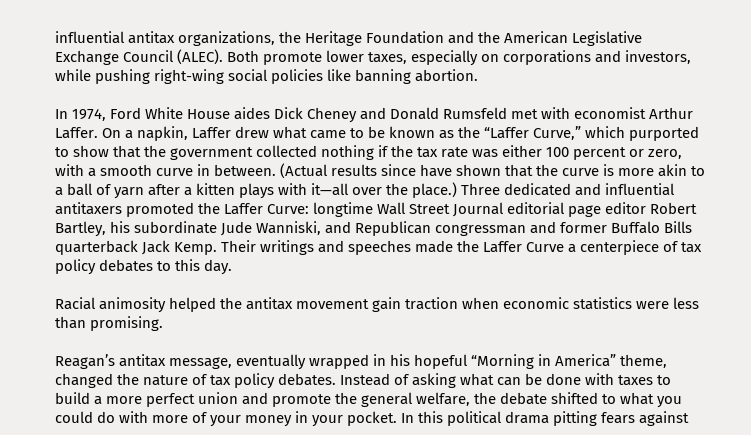influential antitax organizations, the Heritage Foundation and the American Legislative Exchange Council (ALEC). Both promote lower taxes, especially on corporations and investors, while pushing right-wing social policies like banning abortion.

In 1974, Ford White House aides Dick Cheney and Donald Rumsfeld met with economist Arthur Laffer. On a napkin, Laffer drew what came to be known as the “Laffer Curve,” which purported to show that the government collected nothing if the tax rate was either 100 percent or zero, with a smooth curve in between. (Actual results since have shown that the curve is more akin to a ball of yarn after a kitten plays with it—all over the place.) Three dedicated and influential antitaxers promoted the Laffer Curve: longtime Wall Street Journal editorial page editor Robert Bartley, his subordinate Jude Wanniski, and Republican congressman and former Buffalo Bills quarterback Jack Kemp. Their writings and speeches made the Laffer Curve a centerpiece of tax policy debates to this day.

Racial animosity helped the antitax movement gain traction when economic statistics were less than promising.

Reagan’s antitax message, eventually wrapped in his hopeful “Morning in America” theme, changed the nature of tax policy debates. Instead of asking what can be done with taxes to build a more perfect union and promote the general welfare, the debate shifted to what you could do with more of your money in your pocket. In this political drama pitting fears against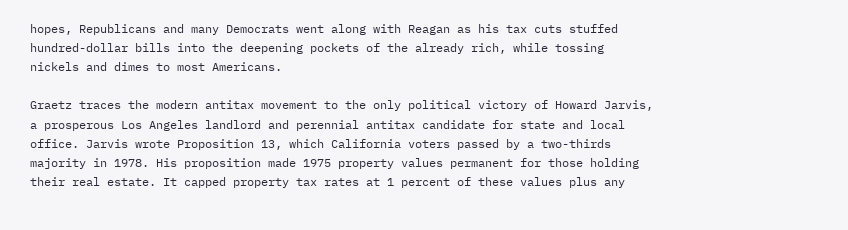hopes, Republicans and many Democrats went along with Reagan as his tax cuts stuffed hundred-dollar bills into the deepening pockets of the already rich, while tossing nickels and dimes to most Americans.

Graetz traces the modern antitax movement to the only political victory of Howard Jarvis, a prosperous Los Angeles landlord and perennial antitax candidate for state and local office. Jarvis wrote Proposition 13, which California voters passed by a two-thirds majority in 1978. His proposition made 1975 property values permanent for those holding their real estate. It capped property tax rates at 1 percent of these values plus any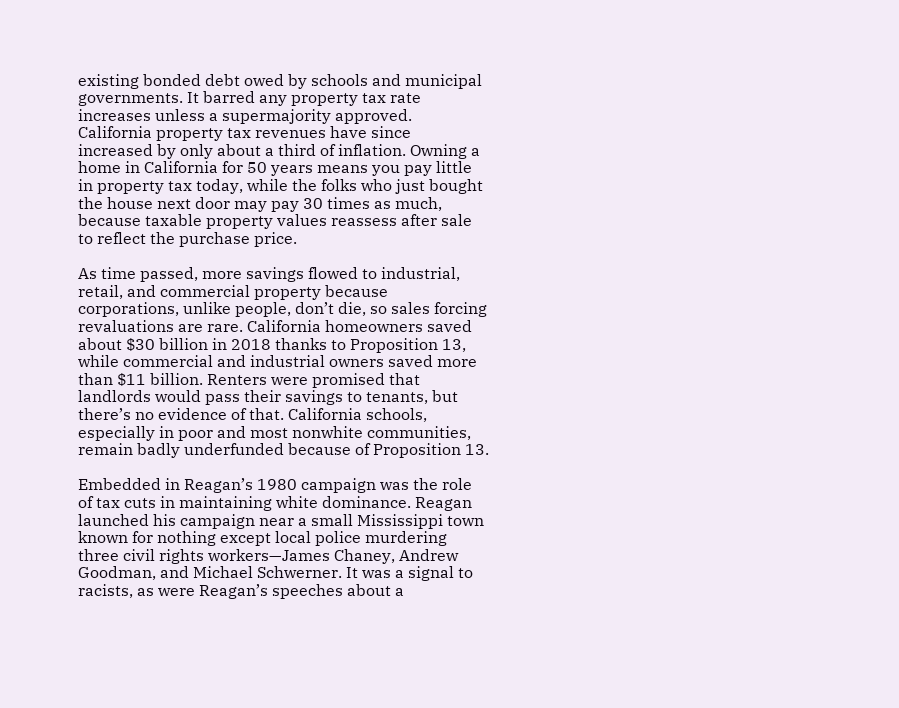existing bonded debt owed by schools and municipal governments. It barred any property tax rate increases unless a supermajority approved. California property tax revenues have since increased by only about a third of inflation. Owning a home in California for 50 years means you pay little in property tax today, while the folks who just bought the house next door may pay 30 times as much, because taxable property values reassess after sale to reflect the purchase price.

As time passed, more savings flowed to industrial, retail, and commercial property because corporations, unlike people, don’t die, so sales forcing revaluations are rare. California homeowners saved about $30 billion in 2018 thanks to Proposition 13, while commercial and industrial owners saved more than $11 billion. Renters were promised that landlords would pass their savings to tenants, but there’s no evidence of that. California schools, especially in poor and most nonwhite communities, remain badly underfunded because of Proposition 13.

Embedded in Reagan’s 1980 campaign was the role of tax cuts in maintaining white dominance. Reagan launched his campaign near a small Mississippi town known for nothing except local police murdering three civil rights workers—James Chaney, Andrew Goodman, and Michael Schwerner. It was a signal to racists, as were Reagan’s speeches about a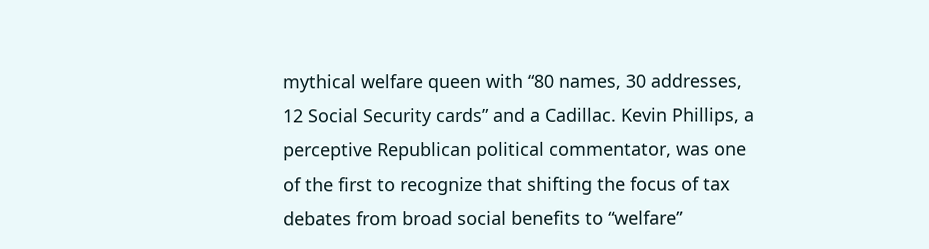mythical welfare queen with “80 names, 30 addresses, 12 Social Security cards” and a Cadillac. Kevin Phillips, a perceptive Republican political commentator, was one of the first to recognize that shifting the focus of tax debates from broad social benefits to “welfare”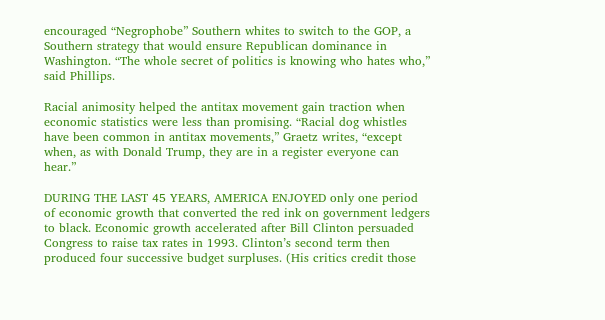encouraged “Negrophobe” Southern whites to switch to the GOP, a Southern strategy that would ensure Republican dominance in Washington. “The whole secret of politics is knowing who hates who,” said Phillips.

Racial animosity helped the antitax movement gain traction when economic statistics were less than promising. “Racial dog whistles have been common in antitax movements,” Graetz writes, “except when, as with Donald Trump, they are in a register everyone can hear.”

DURING THE LAST 45 YEARS, AMERICA ENJOYED only one period of economic growth that converted the red ink on government ledgers to black. Economic growth accelerated after Bill Clinton persuaded Congress to raise tax rates in 1993. Clinton’s second term then produced four successive budget surpluses. (His critics credit those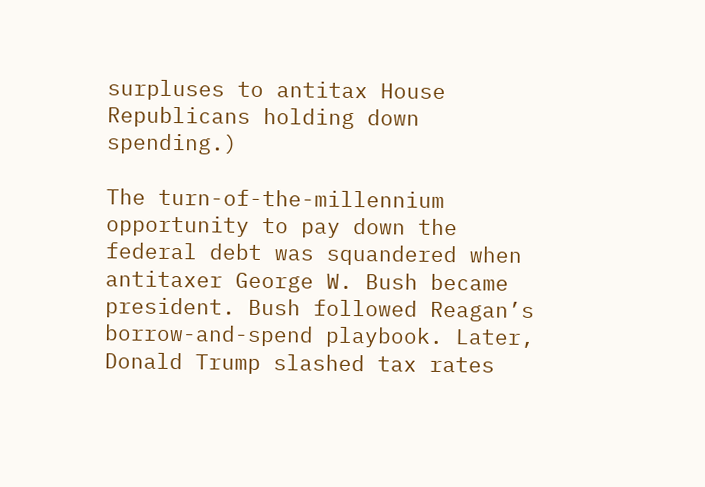surpluses to antitax House Republicans holding down spending.)

The turn-of-the-millennium opportunity to pay down the federal debt was squandered when antitaxer George W. Bush became president. Bush followed Reagan’s borrow-and-spend playbook. Later, Donald Trump slashed tax rates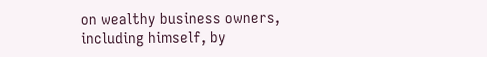on wealthy business owners, including himself, by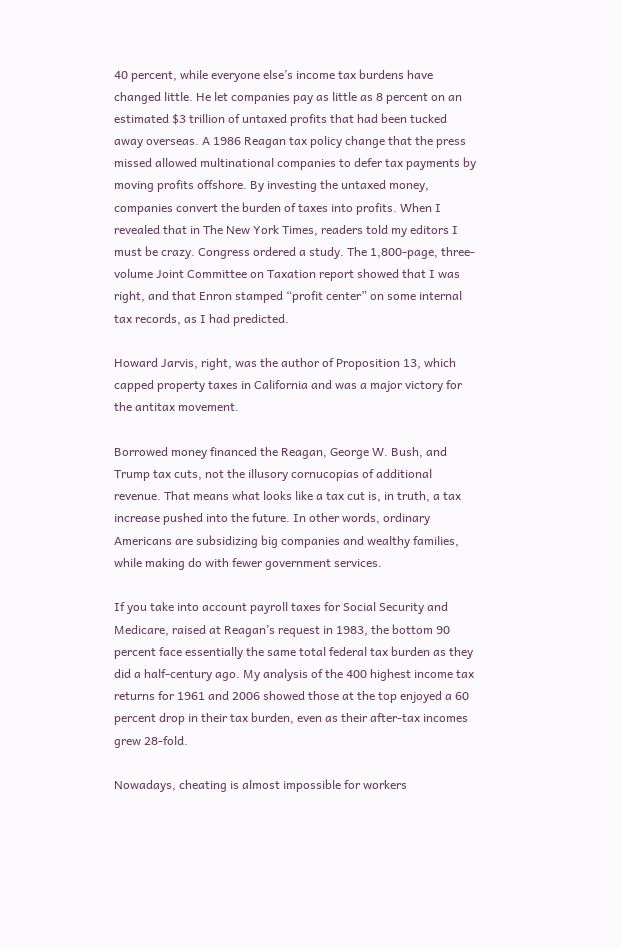40 percent, while everyone else’s income tax burdens have changed little. He let companies pay as little as 8 percent on an estimated $3 trillion of untaxed profits that had been tucked away overseas. A 1986 Reagan tax policy change that the press missed allowed multinational companies to defer tax payments by moving profits offshore. By investing the untaxed money, companies convert the burden of taxes into profits. When I revealed that in The New York Times, readers told my editors I must be crazy. Congress ordered a study. The 1,800-page, three-volume Joint Committee on Taxation report showed that I was right, and that Enron stamped “profit center” on some internal tax records, as I had predicted.

Howard Jarvis, right, was the author of Proposition 13, which capped property taxes in California and was a major victory for the antitax movement.

Borrowed money financed the Reagan, George W. Bush, and Trump tax cuts, not the illusory cornucopias of additional revenue. That means what looks like a tax cut is, in truth, a tax increase pushed into the future. In other words, ordinary Americans are subsidizing big companies and wealthy families, while making do with fewer government services.

If you take into account payroll taxes for Social Security and Medicare, raised at Reagan’s request in 1983, the bottom 90 percent face essentially the same total federal tax burden as they did a half-century ago. My analysis of the 400 highest income tax returns for 1961 and 2006 showed those at the top enjoyed a 60 percent drop in their tax burden, even as their after-tax incomes grew 28-fold.

Nowadays, cheating is almost impossible for workers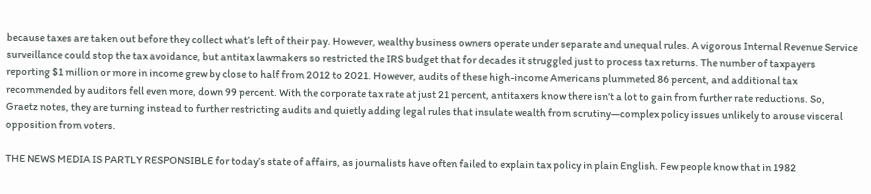because taxes are taken out before they collect what’s left of their pay. However, wealthy business owners operate under separate and unequal rules. A vigorous Internal Revenue Service surveillance could stop the tax avoidance, but antitax lawmakers so restricted the IRS budget that for decades it struggled just to process tax returns. The number of taxpayers reporting $1 million or more in income grew by close to half from 2012 to 2021. However, audits of these high-income Americans plummeted 86 percent, and additional tax recommended by auditors fell even more, down 99 percent. With the corporate tax rate at just 21 percent, antitaxers know there isn’t a lot to gain from further rate reductions. So, Graetz notes, they are turning instead to further restricting audits and quietly adding legal rules that insulate wealth from scrutiny—complex policy issues unlikely to arouse visceral opposition from voters.

THE NEWS MEDIA IS PARTLY RESPONSIBLE for today’s state of affairs, as journalists have often failed to explain tax policy in plain English. Few people know that in 1982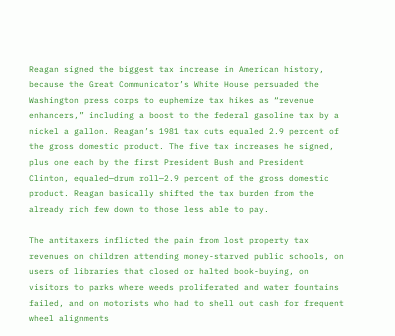Reagan signed the biggest tax increase in American history, because the Great Communicator’s White House persuaded the Washington press corps to euphemize tax hikes as “revenue enhancers,” including a boost to the federal gasoline tax by a nickel a gallon. Reagan’s 1981 tax cuts equaled 2.9 percent of the gross domestic product. The five tax increases he signed, plus one each by the first President Bush and President Clinton, equaled—drum roll—2.9 percent of the gross domestic product. Reagan basically shifted the tax burden from the already rich few down to those less able to pay.

The antitaxers inflicted the pain from lost property tax revenues on children attending money-starved public schools, on users of libraries that closed or halted book-buying, on visitors to parks where weeds proliferated and water fountains failed, and on motorists who had to shell out cash for frequent wheel alignments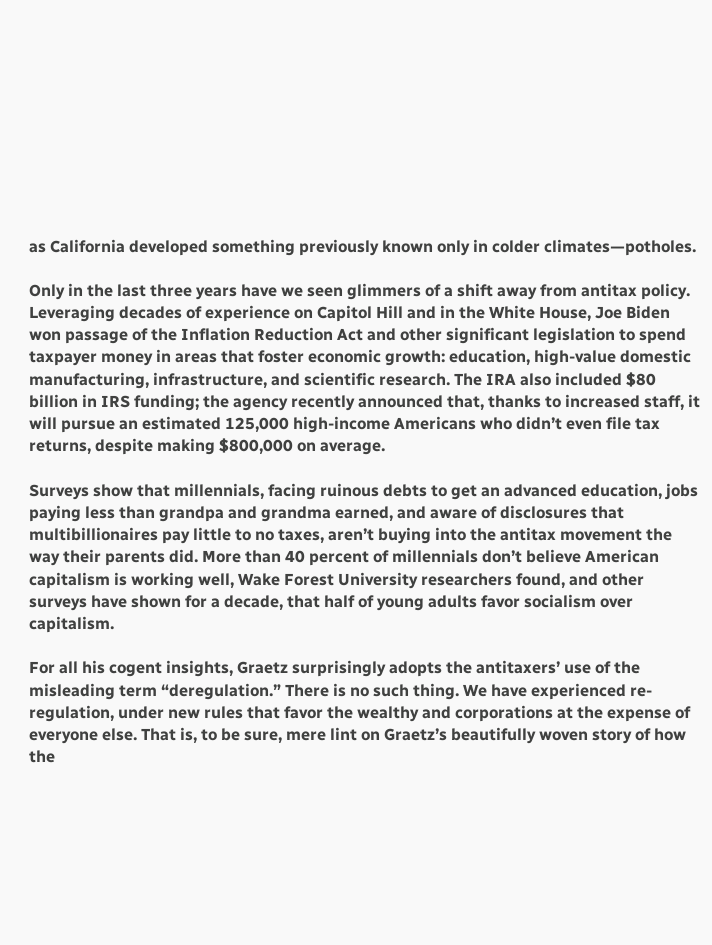as California developed something previously known only in colder climates—potholes.

Only in the last three years have we seen glimmers of a shift away from antitax policy. Leveraging decades of experience on Capitol Hill and in the White House, Joe Biden won passage of the Inflation Reduction Act and other significant legislation to spend taxpayer money in areas that foster economic growth: education, high-value domestic manufacturing, infrastructure, and scientific research. The IRA also included $80 billion in IRS funding; the agency recently announced that, thanks to increased staff, it will pursue an estimated 125,000 high-income Americans who didn’t even file tax returns, despite making $800,000 on average.

Surveys show that millennials, facing ruinous debts to get an advanced education, jobs paying less than grandpa and grandma earned, and aware of disclosures that multibillionaires pay little to no taxes, aren’t buying into the antitax movement the way their parents did. More than 40 percent of millennials don’t believe American capitalism is working well, Wake Forest University researchers found, and other surveys have shown for a decade, that half of young adults favor socialism over capitalism.

For all his cogent insights, Graetz surprisingly adopts the antitaxers’ use of the misleading term “deregulation.” There is no such thing. We have experienced re-regulation, under new rules that favor the wealthy and corporations at the expense of everyone else. That is, to be sure, mere lint on Graetz’s beautifully woven story of how the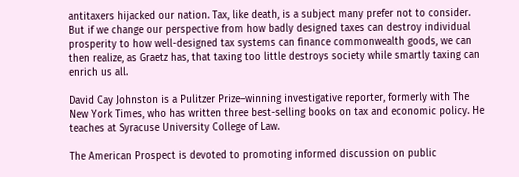antitaxers hijacked our nation. Tax, like death, is a subject many prefer not to consider. But if we change our perspective from how badly designed taxes can destroy individual prosperity to how well-designed tax systems can finance commonwealth goods, we can then realize, as Graetz has, that taxing too little destroys society while smartly taxing can enrich us all.

David Cay Johnston is a Pulitzer Prize–winning investigative reporter, formerly with The New York Times, who has written three best-selling books on tax and economic policy. He teaches at Syracuse University College of Law.

The American Prospect is devoted to promoting informed discussion on public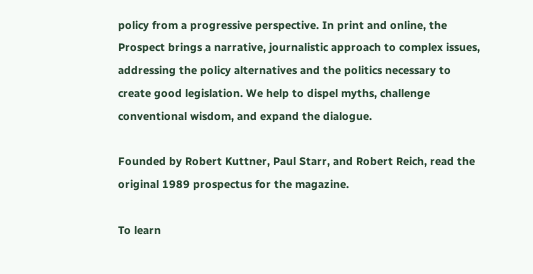policy from a progressive perspective. In print and online, the Prospect brings a narrative, journalistic approach to complex issues, addressing the policy alternatives and the politics necessary to create good legislation. We help to dispel myths, challenge conventional wisdom, and expand the dialogue.

Founded by Robert Kuttner, Paul Starr, and Robert Reich, read the original 1989 prospectus for the magazine.

To learn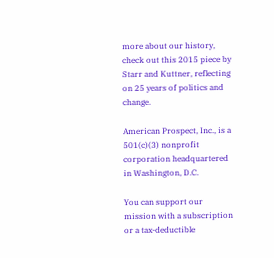more about our history, check out this 2015 piece by Starr and Kuttner, reflecting on 25 years of politics and change.

American Prospect, Inc., is a 501(c)(3) nonprofit corporation headquartered in Washington, D.C.

You can support our mission with a subscription or a tax-deductible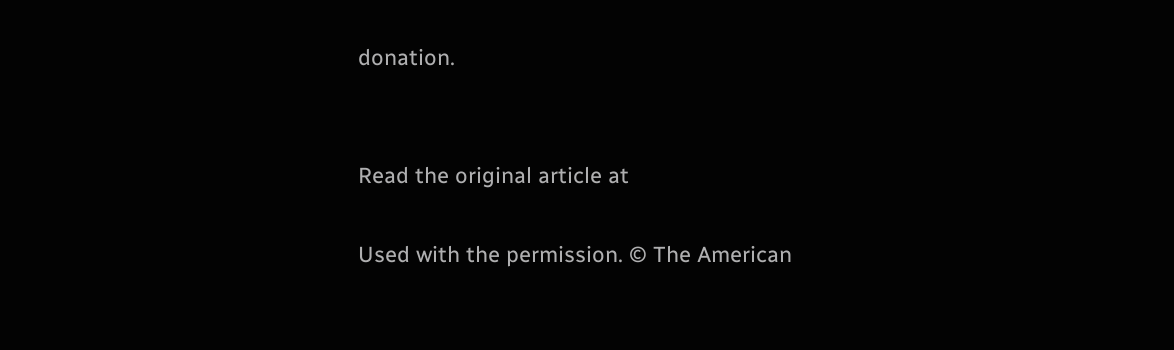donation.


Read the original article at

Used with the permission. © The American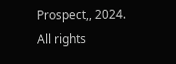Prospect,, 2024. All rights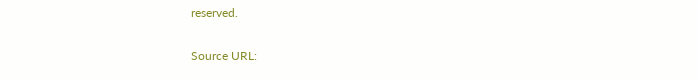reserved.

Source URL: